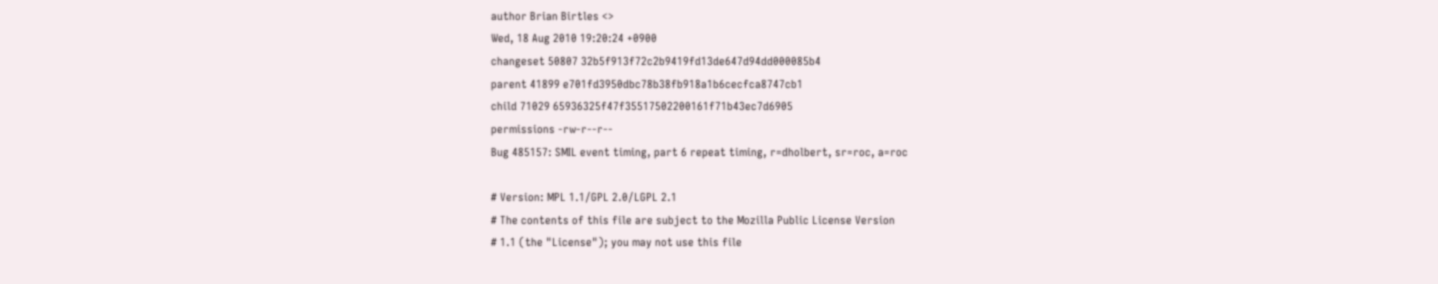author Brian Birtles <>
Wed, 18 Aug 2010 19:20:24 +0900
changeset 50807 32b5f913f72c2b9419fd13de647d94dd000085b4
parent 41899 e701fd3950dbc78b38fb918a1b6cecfca8747cb1
child 71029 65936325f47f35517502200161f71b43ec7d6905
permissions -rw-r--r--
Bug 485157: SMIL event timing, part 6 repeat timing, r=dholbert, sr=roc, a=roc

# Version: MPL 1.1/GPL 2.0/LGPL 2.1
# The contents of this file are subject to the Mozilla Public License Version
# 1.1 (the "License"); you may not use this file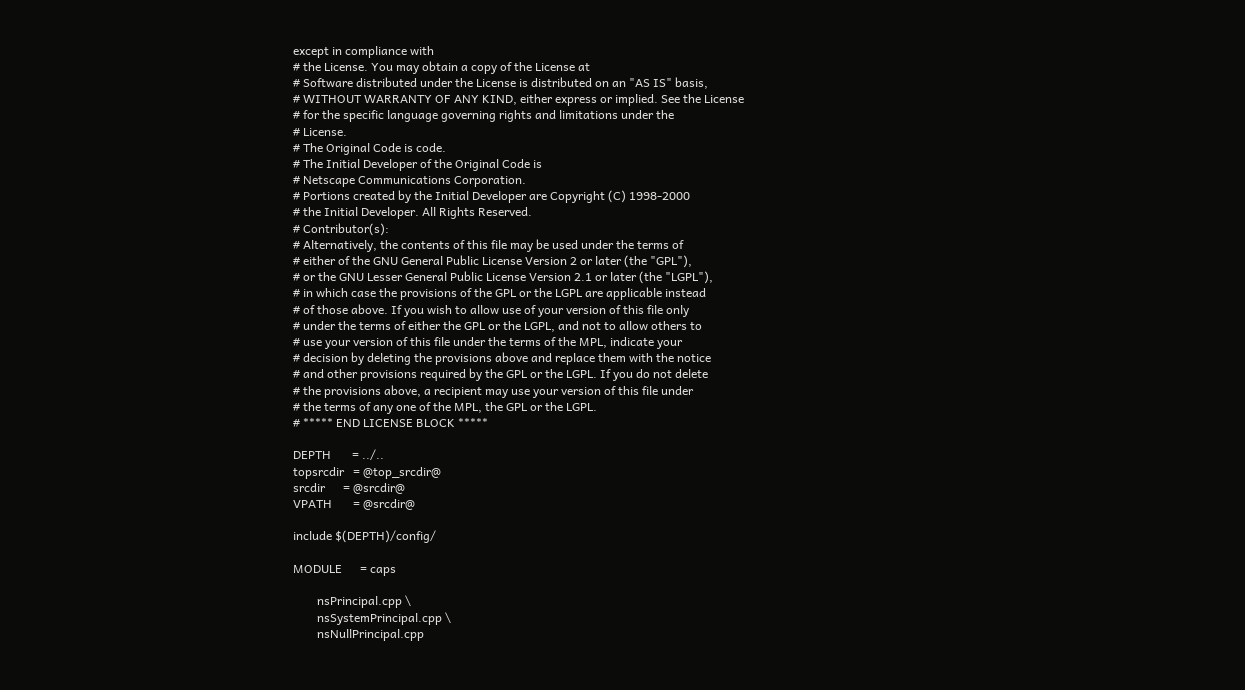except in compliance with
# the License. You may obtain a copy of the License at
# Software distributed under the License is distributed on an "AS IS" basis,
# WITHOUT WARRANTY OF ANY KIND, either express or implied. See the License
# for the specific language governing rights and limitations under the
# License.
# The Original Code is code.
# The Initial Developer of the Original Code is
# Netscape Communications Corporation.
# Portions created by the Initial Developer are Copyright (C) 1998-2000
# the Initial Developer. All Rights Reserved.
# Contributor(s):
# Alternatively, the contents of this file may be used under the terms of
# either of the GNU General Public License Version 2 or later (the "GPL"),
# or the GNU Lesser General Public License Version 2.1 or later (the "LGPL"),
# in which case the provisions of the GPL or the LGPL are applicable instead
# of those above. If you wish to allow use of your version of this file only
# under the terms of either the GPL or the LGPL, and not to allow others to
# use your version of this file under the terms of the MPL, indicate your
# decision by deleting the provisions above and replace them with the notice
# and other provisions required by the GPL or the LGPL. If you do not delete
# the provisions above, a recipient may use your version of this file under
# the terms of any one of the MPL, the GPL or the LGPL.
# ***** END LICENSE BLOCK *****

DEPTH       = ../..
topsrcdir   = @top_srcdir@
srcdir      = @srcdir@
VPATH       = @srcdir@

include $(DEPTH)/config/

MODULE      = caps

        nsPrincipal.cpp \
        nsSystemPrincipal.cpp \
        nsNullPrincipal.cpp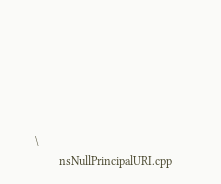\
        nsNullPrincipalURI.cpp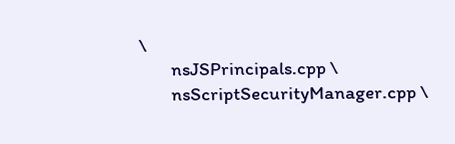\
        nsJSPrincipals.cpp \
        nsScriptSecurityManager.cpp \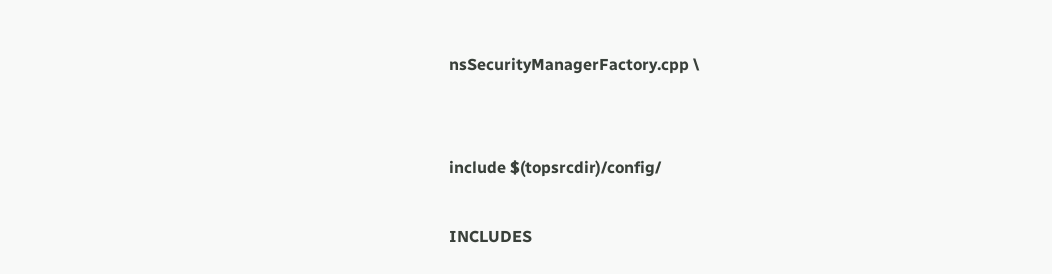nsSecurityManagerFactory.cpp \


include $(topsrcdir)/config/

INCLUDES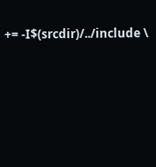+= -I$(srcdir)/../include \